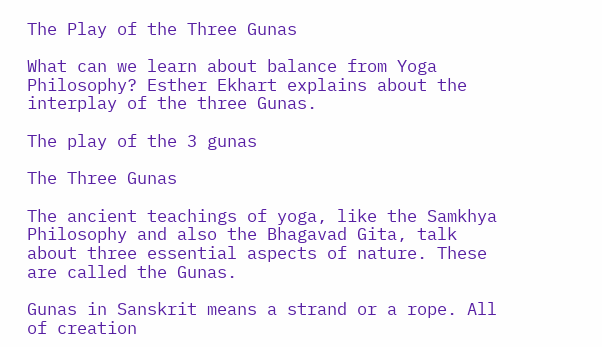The Play of the Three Gunas

What can we learn about balance from Yoga Philosophy? Esther Ekhart explains about the interplay of the three Gunas.

The play of the 3 gunas

The Three Gunas

The ancient teachings of yoga, like the Samkhya Philosophy and also the Bhagavad Gita, talk about three essential aspects of nature. These are called the Gunas.

Gunas in Sanskrit means a strand or a rope. All of creation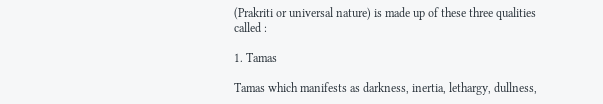(Prakriti or universal nature) is made up of these three qualities called :

1. Tamas

Tamas which manifests as darkness, inertia, lethargy, dullness,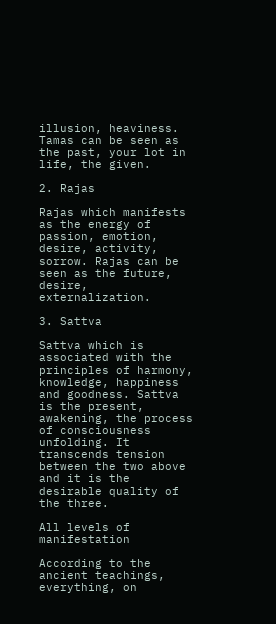illusion, heaviness. Tamas can be seen as the past, your lot in life, the given.

2. Rajas

Rajas which manifests as the energy of passion, emotion, desire, activity, sorrow. Rajas can be seen as the future, desire, externalization.

3. Sattva

Sattva which is associated with the principles of harmony, knowledge, happiness and goodness. Sattva is the present, awakening, the process of consciousness unfolding. It transcends tension between the two above and it is the desirable quality of the three.

All levels of manifestation

According to the ancient teachings, everything, on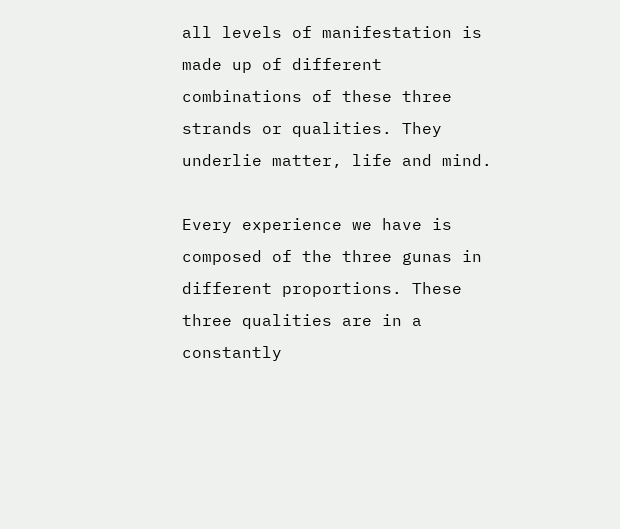all levels of manifestation is made up of different combinations of these three strands or qualities. They underlie matter, life and mind.

Every experience we have is composed of the three gunas in different proportions. These three qualities are in a constantly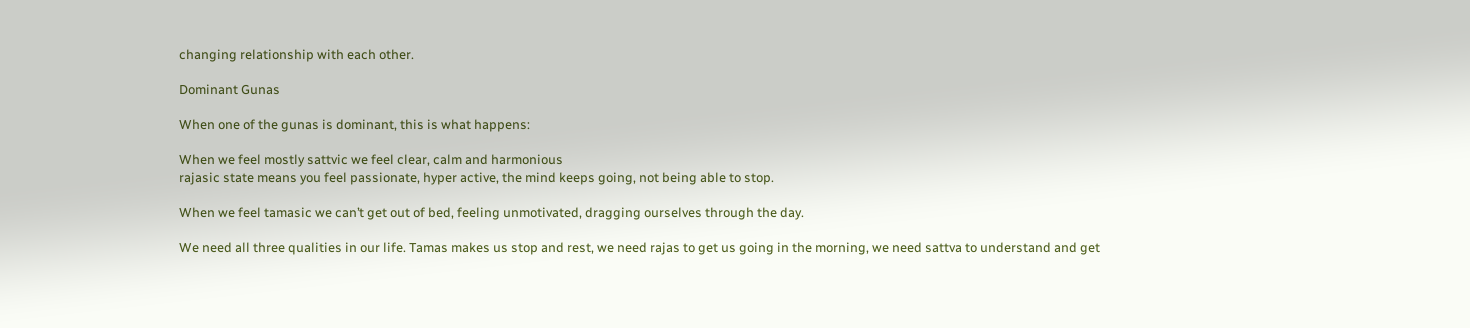changing relationship with each other.

Dominant Gunas

When one of the gunas is dominant, this is what happens:

When we feel mostly sattvic we feel clear, calm and harmonious
rajasic state means you feel passionate, hyper active, the mind keeps going, not being able to stop.

When we feel tamasic we can’t get out of bed, feeling unmotivated, dragging ourselves through the day.

We need all three qualities in our life. Tamas makes us stop and rest, we need rajas to get us going in the morning, we need sattva to understand and get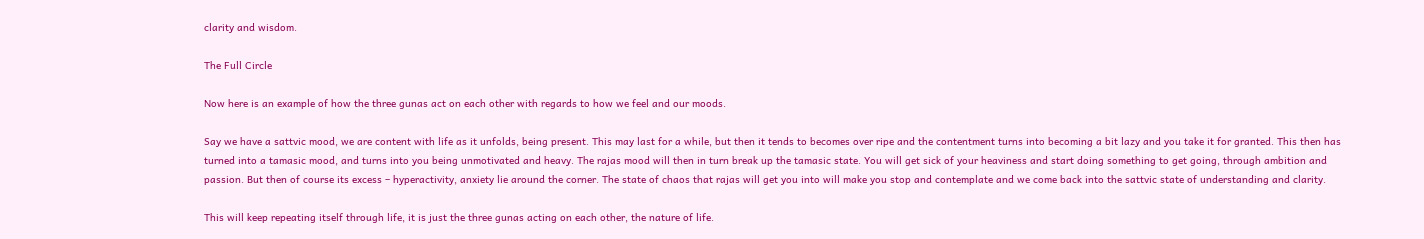clarity and wisdom.

The Full Circle

Now here is an example of how the three gunas act on each other with regards to how we feel and our moods.

Say we have a sattvic mood, we are content with life as it unfolds, being present. This may last for a while, but then it tends to becomes over ripe and the contentment turns into becoming a bit lazy and you take it for granted. This then has turned into a tamasic mood, and turns into you being unmotivated and heavy. The rajas mood will then in turn break up the tamasic state. You will get sick of your heaviness and start doing something to get going, through ambition and passion. But then of course its excess – hyperactivity, anxiety lie around the corner. The state of chaos that rajas will get you into will make you stop and contemplate and we come back into the sattvic state of understanding and clarity.

This will keep repeating itself through life, it is just the three gunas acting on each other, the nature of life.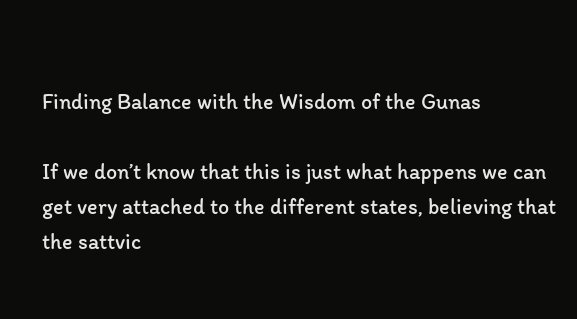Finding Balance with the Wisdom of the Gunas

If we don’t know that this is just what happens we can get very attached to the different states, believing that the sattvic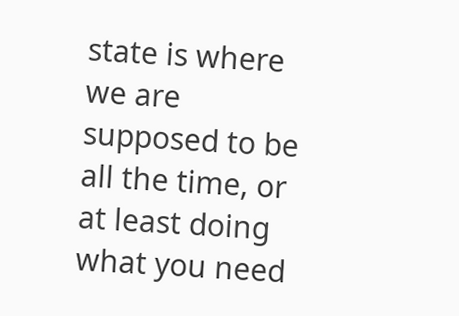state is where we are supposed to be all the time, or at least doing what you need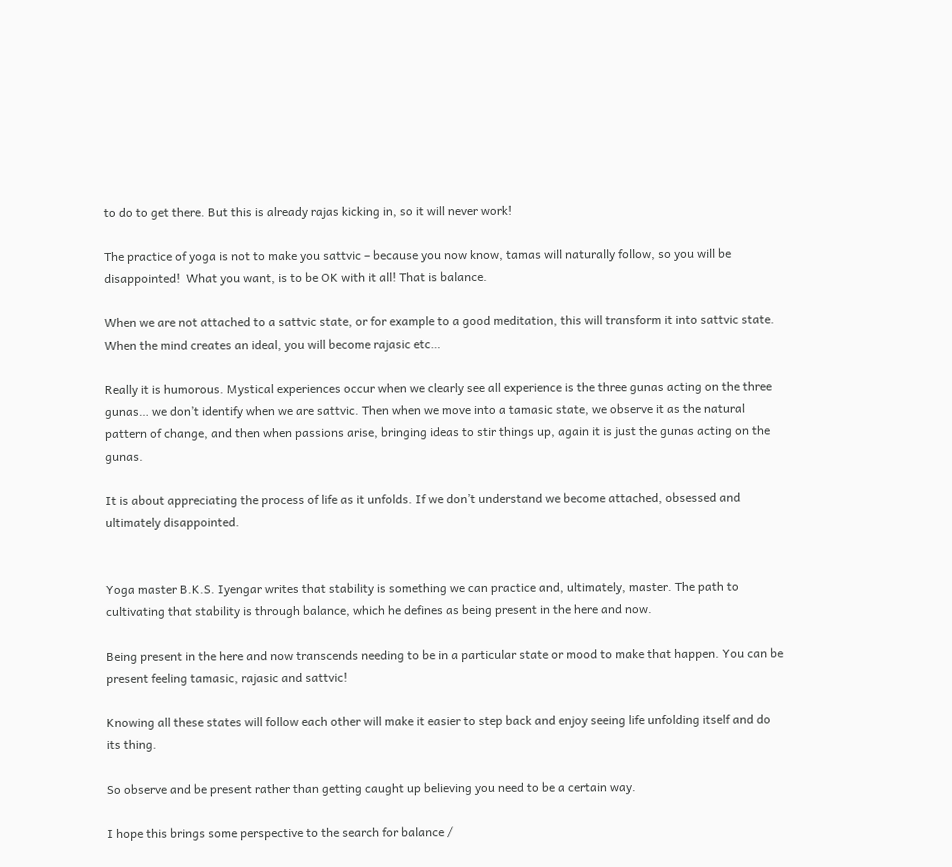to do to get there. But this is already rajas kicking in, so it will never work!

The practice of yoga is not to make you sattvic – because you now know, tamas will naturally follow, so you will be disappointed!  What you want, is to be OK with it all! That is balance.

When we are not attached to a sattvic state, or for example to a good meditation, this will transform it into sattvic state. When the mind creates an ideal, you will become rajasic etc…

Really it is humorous. Mystical experiences occur when we clearly see all experience is the three gunas acting on the three gunas… we don’t identify when we are sattvic. Then when we move into a tamasic state, we observe it as the natural pattern of change, and then when passions arise, bringing ideas to stir things up, again it is just the gunas acting on the gunas.

It is about appreciating the process of life as it unfolds. If we don’t understand we become attached, obsessed and ultimately disappointed.


Yoga master B.K.S. Iyengar writes that stability is something we can practice and, ultimately, master. The path to cultivating that stability is through balance, which he defines as being present in the here and now.

Being present in the here and now transcends needing to be in a particular state or mood to make that happen. You can be present feeling tamasic, rajasic and sattvic!

Knowing all these states will follow each other will make it easier to step back and enjoy seeing life unfolding itself and do its thing.

So observe and be present rather than getting caught up believing you need to be a certain way.

I hope this brings some perspective to the search for balance /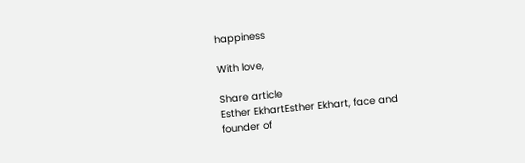happiness

With love,

Share article
Esther EkhartEsther Ekhart, face and founder of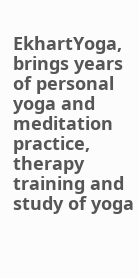EkhartYoga, brings years of personal yoga and meditation practice, therapy training and study of yoga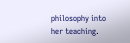philosophy into her teaching.